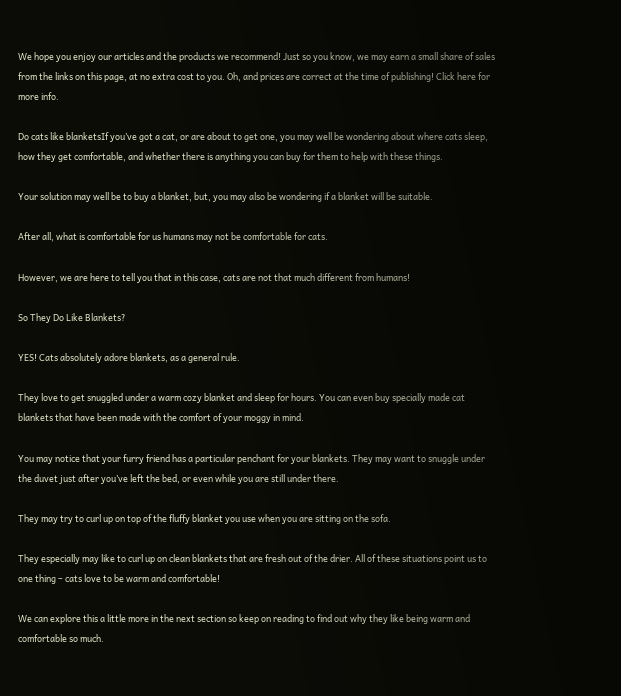We hope you enjoy our articles and the products we recommend! Just so you know, we may earn a small share of sales from the links on this page, at no extra cost to you. Oh, and prices are correct at the time of publishing! Click here for more info.

Do cats like blanketsIf you’ve got a cat, or are about to get one, you may well be wondering about where cats sleep, how they get comfortable, and whether there is anything you can buy for them to help with these things.

Your solution may well be to buy a blanket, but, you may also be wondering if a blanket will be suitable.

After all, what is comfortable for us humans may not be comfortable for cats.

However, we are here to tell you that in this case, cats are not that much different from humans!

So They Do Like Blankets?

YES! Cats absolutely adore blankets, as a general rule.

They love to get snuggled under a warm cozy blanket and sleep for hours. You can even buy specially made cat blankets that have been made with the comfort of your moggy in mind.

You may notice that your furry friend has a particular penchant for your blankets. They may want to snuggle under the duvet just after you’ve left the bed, or even while you are still under there.

They may try to curl up on top of the fluffy blanket you use when you are sitting on the sofa.

They especially may like to curl up on clean blankets that are fresh out of the drier. All of these situations point us to one thing – cats love to be warm and comfortable!

We can explore this a little more in the next section so keep on reading to find out why they like being warm and comfortable so much.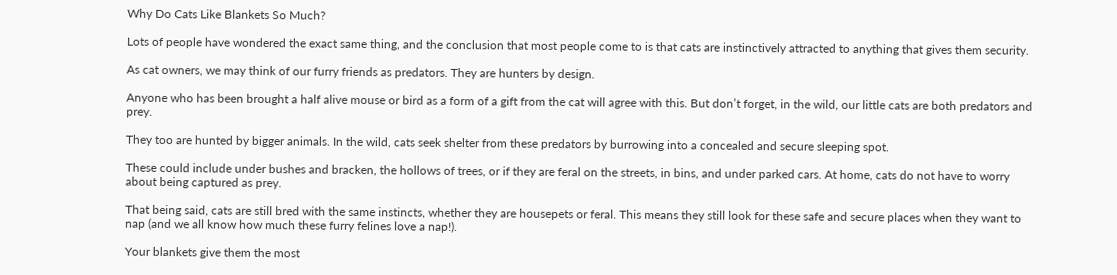Why Do Cats Like Blankets So Much?

Lots of people have wondered the exact same thing, and the conclusion that most people come to is that cats are instinctively attracted to anything that gives them security.

As cat owners, we may think of our furry friends as predators. They are hunters by design.

Anyone who has been brought a half alive mouse or bird as a form of a gift from the cat will agree with this. But don’t forget, in the wild, our little cats are both predators and prey.

They too are hunted by bigger animals. In the wild, cats seek shelter from these predators by burrowing into a concealed and secure sleeping spot.

These could include under bushes and bracken, the hollows of trees, or if they are feral on the streets, in bins, and under parked cars. At home, cats do not have to worry about being captured as prey.

That being said, cats are still bred with the same instincts, whether they are housepets or feral. This means they still look for these safe and secure places when they want to nap (and we all know how much these furry felines love a nap!).

Your blankets give them the most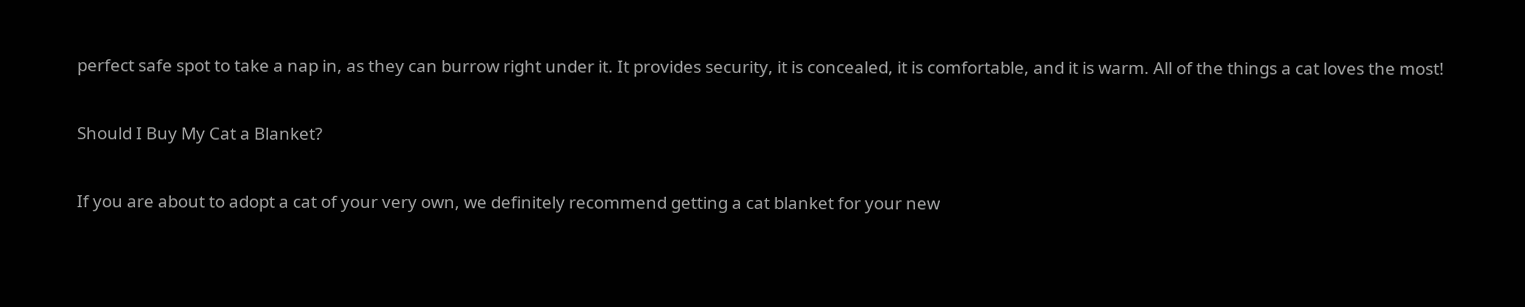perfect safe spot to take a nap in, as they can burrow right under it. It provides security, it is concealed, it is comfortable, and it is warm. All of the things a cat loves the most!

Should I Buy My Cat a Blanket?

If you are about to adopt a cat of your very own, we definitely recommend getting a cat blanket for your new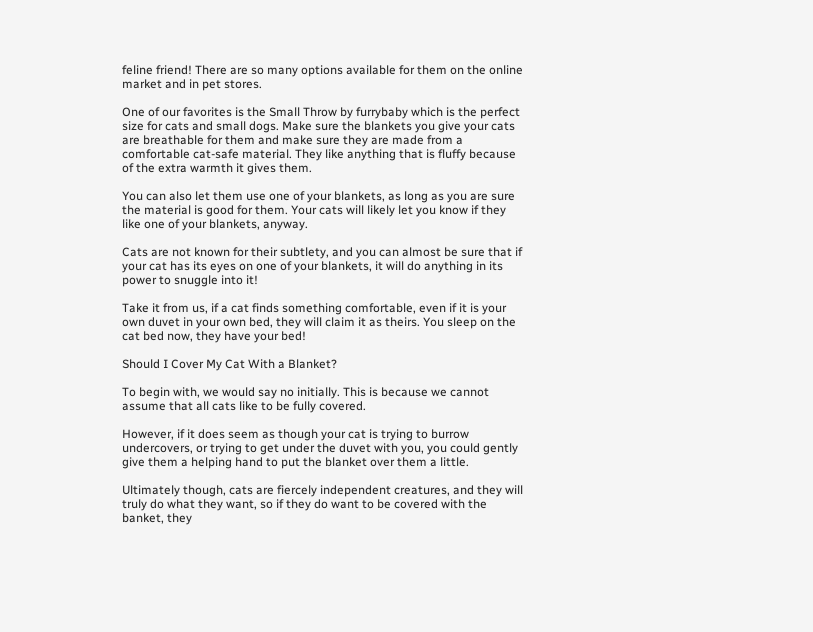feline friend! There are so many options available for them on the online market and in pet stores.

One of our favorites is the Small Throw by furrybaby which is the perfect size for cats and small dogs. Make sure the blankets you give your cats are breathable for them and make sure they are made from a comfortable cat-safe material. They like anything that is fluffy because of the extra warmth it gives them.

You can also let them use one of your blankets, as long as you are sure the material is good for them. Your cats will likely let you know if they like one of your blankets, anyway.

Cats are not known for their subtlety, and you can almost be sure that if your cat has its eyes on one of your blankets, it will do anything in its power to snuggle into it!

Take it from us, if a cat finds something comfortable, even if it is your own duvet in your own bed, they will claim it as theirs. You sleep on the cat bed now, they have your bed!

Should I Cover My Cat With a Blanket?

To begin with, we would say no initially. This is because we cannot assume that all cats like to be fully covered.

However, if it does seem as though your cat is trying to burrow undercovers, or trying to get under the duvet with you, you could gently give them a helping hand to put the blanket over them a little.

Ultimately though, cats are fiercely independent creatures, and they will truly do what they want, so if they do want to be covered with the banket, they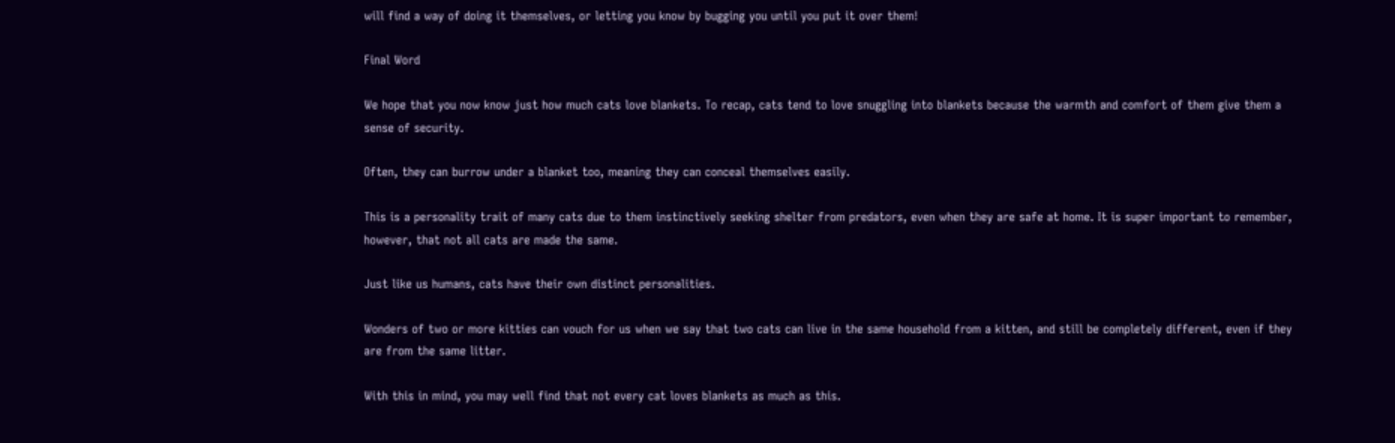will find a way of doing it themselves, or letting you know by bugging you until you put it over them!

Final Word

We hope that you now know just how much cats love blankets. To recap, cats tend to love snuggling into blankets because the warmth and comfort of them give them a sense of security.

Often, they can burrow under a blanket too, meaning they can conceal themselves easily.

This is a personality trait of many cats due to them instinctively seeking shelter from predators, even when they are safe at home. It is super important to remember, however, that not all cats are made the same.

Just like us humans, cats have their own distinct personalities.

Wonders of two or more kitties can vouch for us when we say that two cats can live in the same household from a kitten, and still be completely different, even if they are from the same litter.

With this in mind, you may well find that not every cat loves blankets as much as this.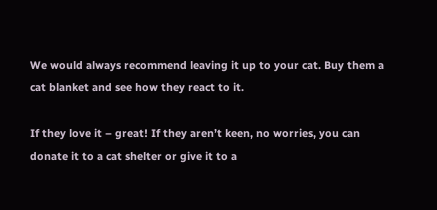We would always recommend leaving it up to your cat. Buy them a cat blanket and see how they react to it.

If they love it – great! If they aren’t keen, no worries, you can donate it to a cat shelter or give it to a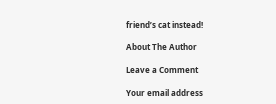friend’s cat instead!

About The Author

Leave a Comment

Your email address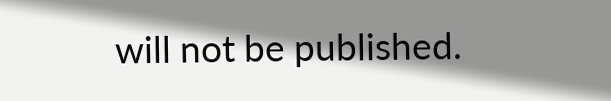will not be published.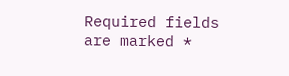Required fields are marked *